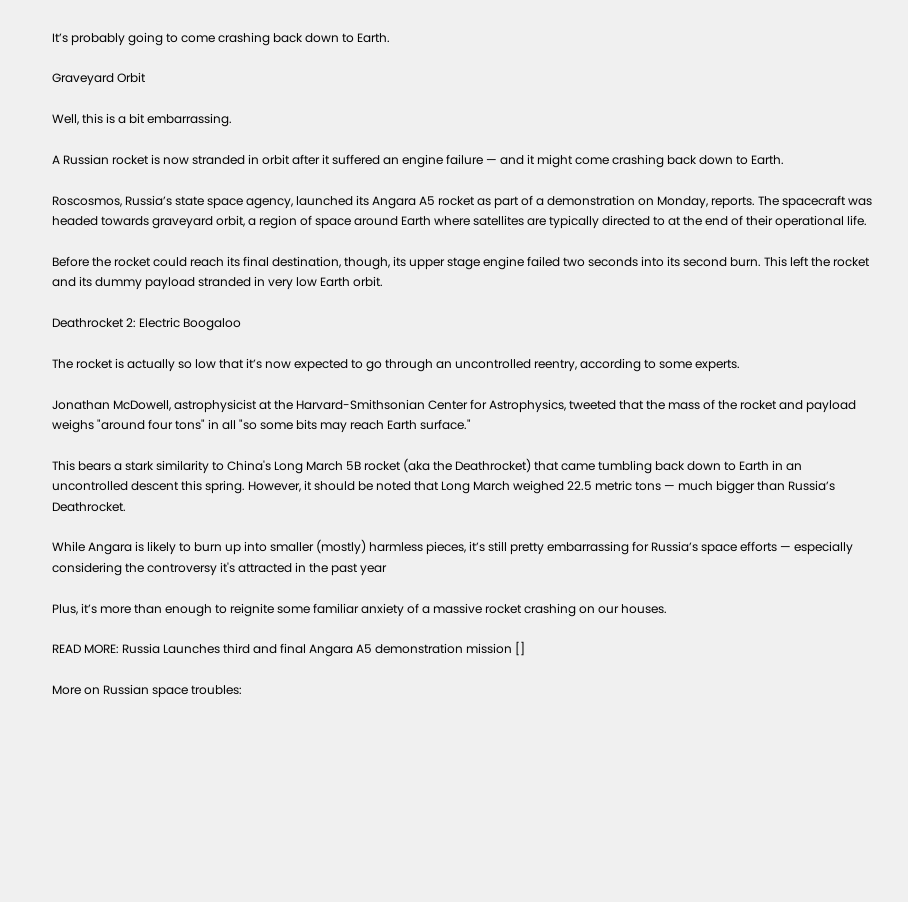It’s probably going to come crashing back down to Earth.

Graveyard Orbit

Well, this is a bit embarrassing.

A Russian rocket is now stranded in orbit after it suffered an engine failure — and it might come crashing back down to Earth.

Roscosmos, Russia’s state space agency, launched its Angara A5 rocket as part of a demonstration on Monday, reports. The spacecraft was headed towards graveyard orbit, a region of space around Earth where satellites are typically directed to at the end of their operational life.

Before the rocket could reach its final destination, though, its upper stage engine failed two seconds into its second burn. This left the rocket and its dummy payload stranded in very low Earth orbit.

Deathrocket 2: Electric Boogaloo

The rocket is actually so low that it’s now expected to go through an uncontrolled reentry, according to some experts.

Jonathan McDowell, astrophysicist at the Harvard-Smithsonian Center for Astrophysics, tweeted that the mass of the rocket and payload weighs "around four tons" in all "so some bits may reach Earth surface."

This bears a stark similarity to China's Long March 5B rocket (aka the Deathrocket) that came tumbling back down to Earth in an uncontrolled descent this spring. However, it should be noted that Long March weighed 22.5 metric tons — much bigger than Russia’s Deathrocket.

While Angara is likely to burn up into smaller (mostly) harmless pieces, it’s still pretty embarrassing for Russia’s space efforts — especially considering the controversy it's attracted in the past year

Plus, it’s more than enough to reignite some familiar anxiety of a massive rocket crashing on our houses.

READ MORE: Russia Launches third and final Angara A5 demonstration mission []

More on Russian space troubles: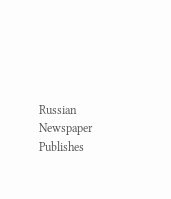Russian Newspaper Publishes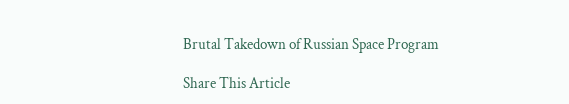Brutal Takedown of Russian Space Program

Share This Article